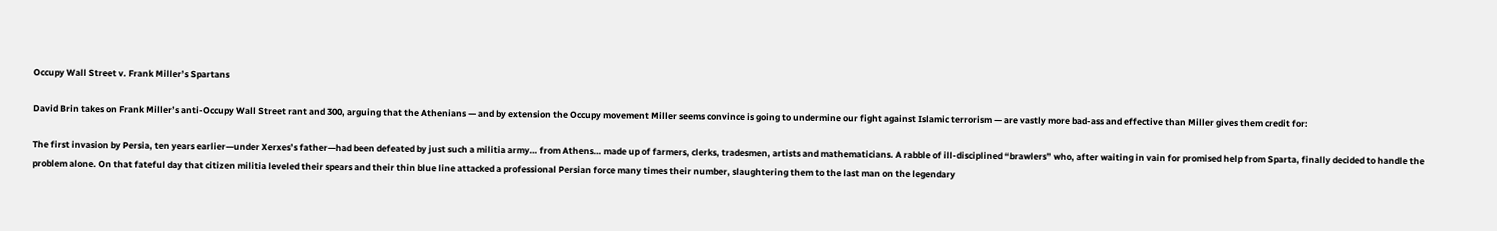Occupy Wall Street v. Frank Miller’s Spartans

David Brin takes on Frank Miller’s anti-Occupy Wall Street rant and 300, arguing that the Athenians — and by extension the Occupy movement Miller seems convince is going to undermine our fight against Islamic terrorism — are vastly more bad-ass and effective than Miller gives them credit for:

The first invasion by Persia, ten years earlier—under Xerxes’s father—had been defeated by just such a militia army… from Athens… made up of farmers, clerks, tradesmen, artists and mathematicians. A rabble of ill-disciplined “brawlers” who, after waiting in vain for promised help from Sparta, finally decided to handle the problem alone. On that fateful day that citizen militia leveled their spears and their thin blue line attacked a professional Persian force many times their number, slaughtering them to the last man on the legendary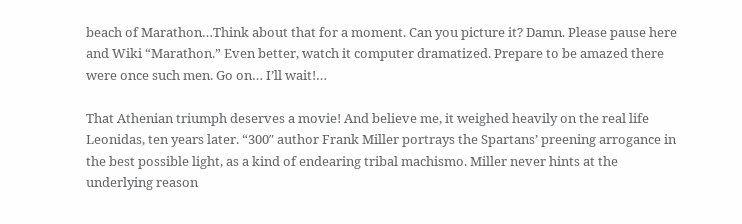beach of Marathon…Think about that for a moment. Can you picture it? Damn. Please pause here and Wiki “Marathon.” Even better, watch it computer dramatized. Prepare to be amazed there were once such men. Go on… I’ll wait!…

That Athenian triumph deserves a movie! And believe me, it weighed heavily on the real life Leonidas, ten years later. “300″ author Frank Miller portrays the Spartans’ preening arrogance in the best possible light, as a kind of endearing tribal machismo. Miller never hints at the underlying reason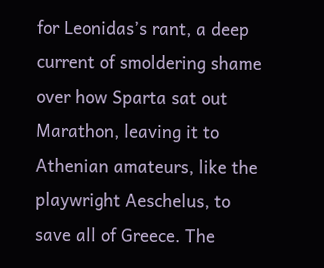for Leonidas’s rant, a deep current of smoldering shame over how Sparta sat out Marathon, leaving it to Athenian amateurs, like the playwright Aeschelus, to save all of Greece. The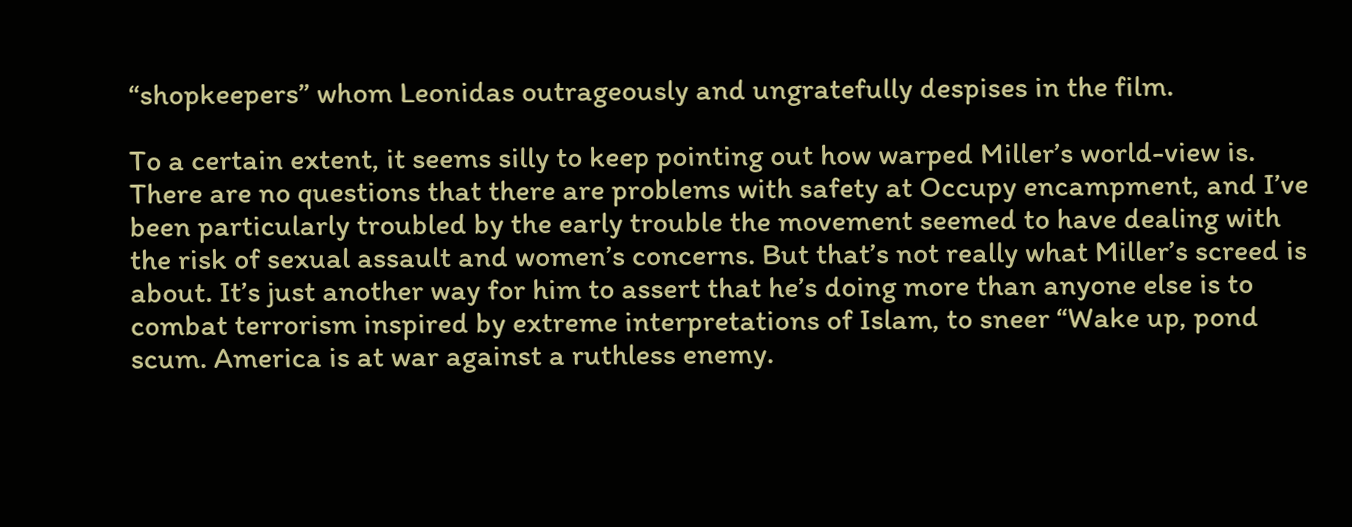“shopkeepers” whom Leonidas outrageously and ungratefully despises in the film.

To a certain extent, it seems silly to keep pointing out how warped Miller’s world-view is. There are no questions that there are problems with safety at Occupy encampment, and I’ve been particularly troubled by the early trouble the movement seemed to have dealing with the risk of sexual assault and women’s concerns. But that’s not really what Miller’s screed is about. It’s just another way for him to assert that he’s doing more than anyone else is to combat terrorism inspired by extreme interpretations of Islam, to sneer “Wake up, pond scum. America is at war against a ruthless enemy.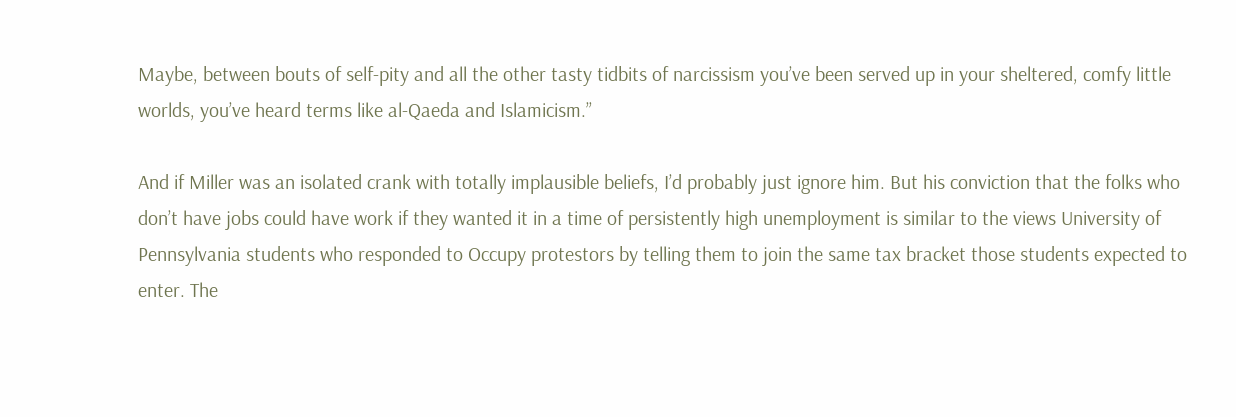Maybe, between bouts of self-pity and all the other tasty tidbits of narcissism you’ve been served up in your sheltered, comfy little worlds, you’ve heard terms like al-Qaeda and Islamicism.”

And if Miller was an isolated crank with totally implausible beliefs, I’d probably just ignore him. But his conviction that the folks who don’t have jobs could have work if they wanted it in a time of persistently high unemployment is similar to the views University of Pennsylvania students who responded to Occupy protestors by telling them to join the same tax bracket those students expected to enter. The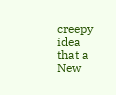creepy idea that a New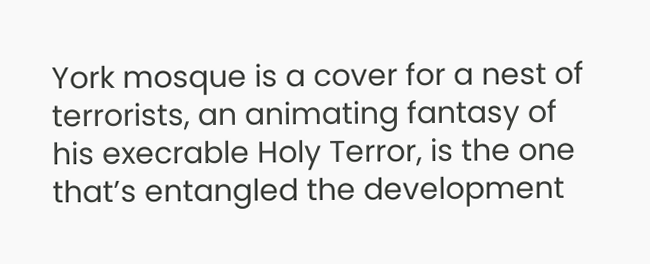York mosque is a cover for a nest of terrorists, an animating fantasy of his execrable Holy Terror, is the one that’s entangled the development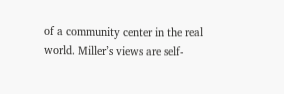of a community center in the real world. Miller’s views are self-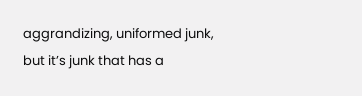aggrandizing, uniformed junk, but it’s junk that has a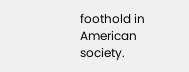foothold in American society.